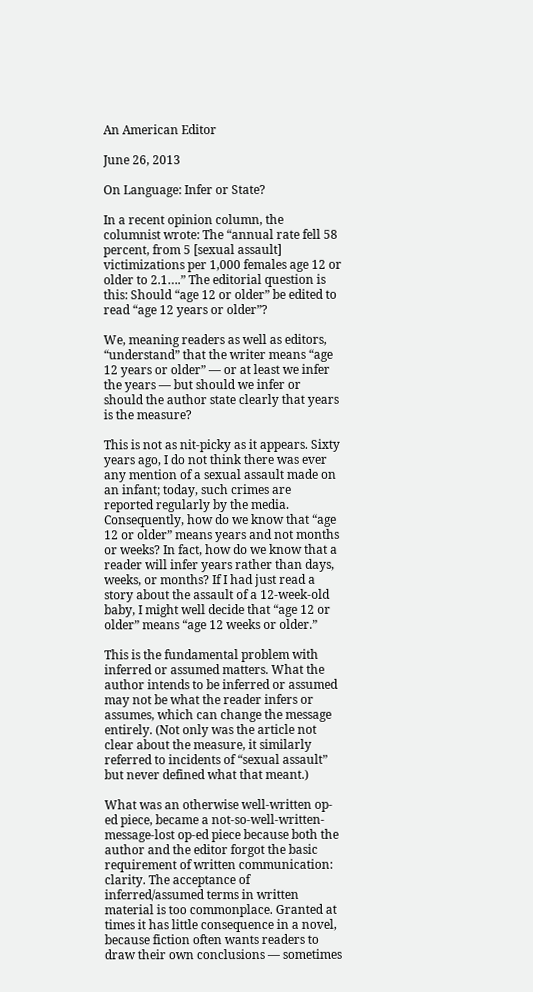An American Editor

June 26, 2013

On Language: Infer or State?

In a recent opinion column, the columnist wrote: The “annual rate fell 58 percent, from 5 [sexual assault] victimizations per 1,000 females age 12 or older to 2.1….” The editorial question is this: Should “age 12 or older” be edited to read “age 12 years or older”?

We, meaning readers as well as editors, “understand” that the writer means “age 12 years or older” — or at least we infer the years — but should we infer or should the author state clearly that years is the measure?

This is not as nit-picky as it appears. Sixty years ago, I do not think there was ever any mention of a sexual assault made on an infant; today, such crimes are reported regularly by the media. Consequently, how do we know that “age 12 or older” means years and not months or weeks? In fact, how do we know that a reader will infer years rather than days, weeks, or months? If I had just read a story about the assault of a 12-week-old baby, I might well decide that “age 12 or older” means “age 12 weeks or older.”

This is the fundamental problem with inferred or assumed matters. What the author intends to be inferred or assumed may not be what the reader infers or assumes, which can change the message entirely. (Not only was the article not clear about the measure, it similarly referred to incidents of “sexual assault” but never defined what that meant.)

What was an otherwise well-written op-ed piece, became a not-so-well-written-message-lost op-ed piece because both the author and the editor forgot the basic requirement of written communication: clarity. The acceptance of inferred/assumed terms in written material is too commonplace. Granted at times it has little consequence in a novel, because fiction often wants readers to draw their own conclusions — sometimes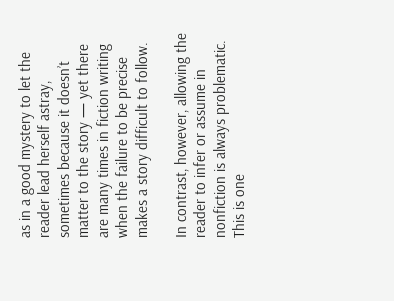as in a good mystery to let the reader lead herself astray, sometimes because it doesn’t matter to the story — yet there are many times in fiction writing when the failure to be precise makes a story difficult to follow.

In contrast, however, allowing the reader to infer or assume in nonfiction is always problematic. This is one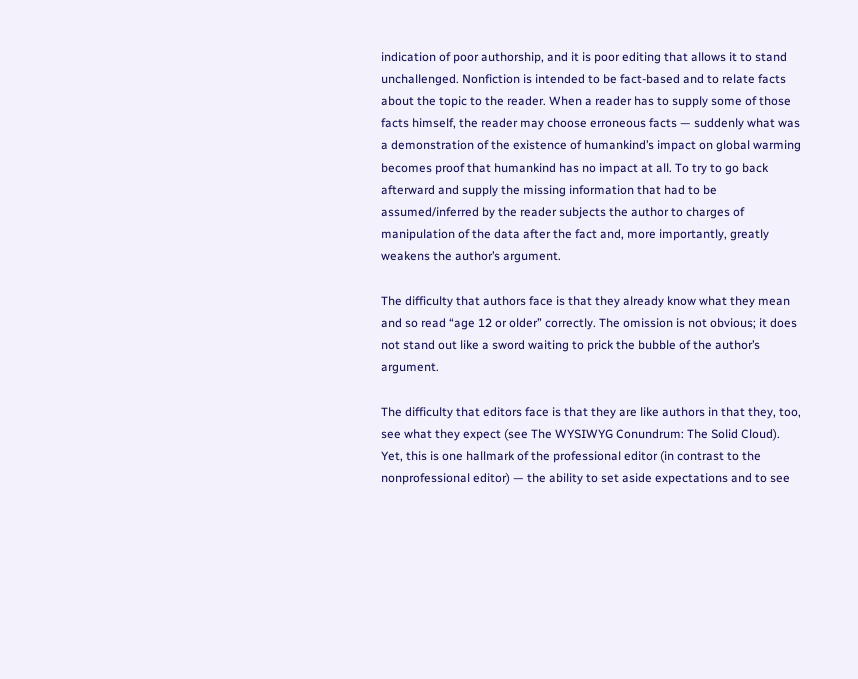indication of poor authorship, and it is poor editing that allows it to stand unchallenged. Nonfiction is intended to be fact-based and to relate facts about the topic to the reader. When a reader has to supply some of those facts himself, the reader may choose erroneous facts — suddenly what was a demonstration of the existence of humankind’s impact on global warming becomes proof that humankind has no impact at all. To try to go back afterward and supply the missing information that had to be assumed/inferred by the reader subjects the author to charges of manipulation of the data after the fact and, more importantly, greatly weakens the author’s argument.

The difficulty that authors face is that they already know what they mean and so read “age 12 or older” correctly. The omission is not obvious; it does not stand out like a sword waiting to prick the bubble of the author’s argument.

The difficulty that editors face is that they are like authors in that they, too, see what they expect (see The WYSIWYG Conundrum: The Solid Cloud). Yet, this is one hallmark of the professional editor (in contrast to the nonprofessional editor) — the ability to set aside expectations and to see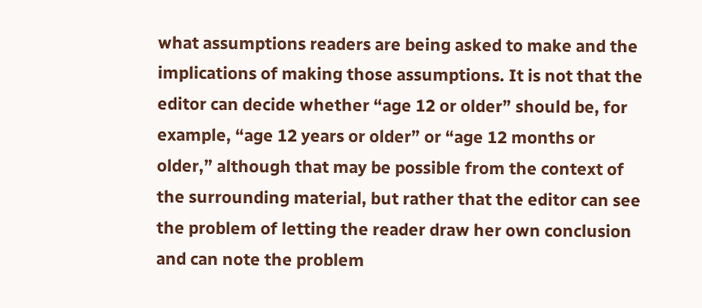what assumptions readers are being asked to make and the implications of making those assumptions. It is not that the editor can decide whether “age 12 or older” should be, for example, “age 12 years or older” or “age 12 months or older,” although that may be possible from the context of the surrounding material, but rather that the editor can see the problem of letting the reader draw her own conclusion and can note the problem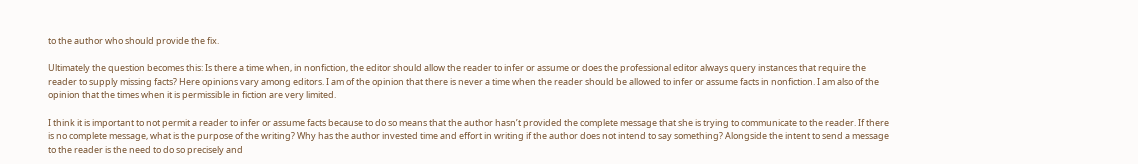to the author who should provide the fix.

Ultimately the question becomes this: Is there a time when, in nonfiction, the editor should allow the reader to infer or assume or does the professional editor always query instances that require the reader to supply missing facts? Here opinions vary among editors. I am of the opinion that there is never a time when the reader should be allowed to infer or assume facts in nonfiction. I am also of the opinion that the times when it is permissible in fiction are very limited.

I think it is important to not permit a reader to infer or assume facts because to do so means that the author hasn’t provided the complete message that she is trying to communicate to the reader. If there is no complete message, what is the purpose of the writing? Why has the author invested time and effort in writing if the author does not intend to say something? Alongside the intent to send a message to the reader is the need to do so precisely and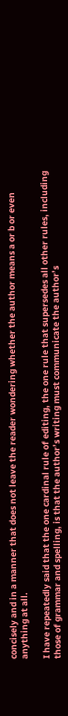concisely and in a manner that does not leave the reader wondering whether the author means a or b or even anything at all.

I have repeatedly said that the one cardinal rule of editing, the one rule that supersedes all other rules, including those of grammar and spelling, is that the author’s writing must communicate the author’s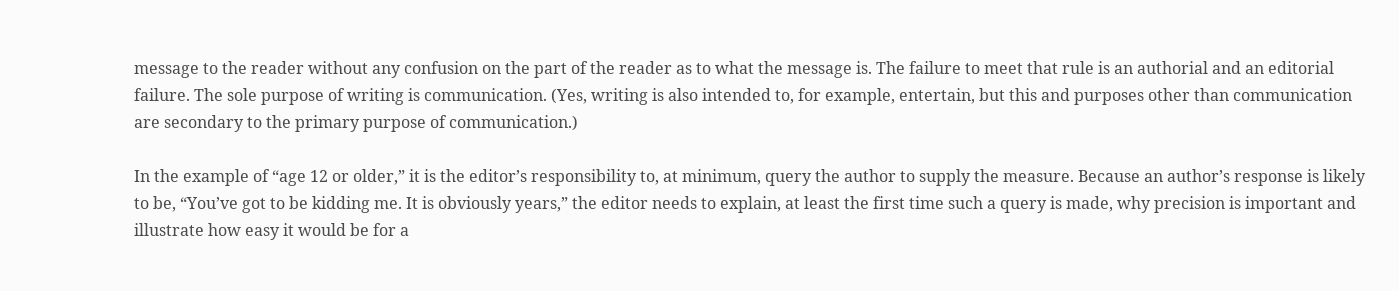message to the reader without any confusion on the part of the reader as to what the message is. The failure to meet that rule is an authorial and an editorial failure. The sole purpose of writing is communication. (Yes, writing is also intended to, for example, entertain, but this and purposes other than communication are secondary to the primary purpose of communication.)

In the example of “age 12 or older,” it is the editor’s responsibility to, at minimum, query the author to supply the measure. Because an author’s response is likely to be, “You’ve got to be kidding me. It is obviously years,” the editor needs to explain, at least the first time such a query is made, why precision is important and illustrate how easy it would be for a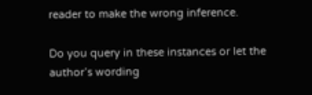reader to make the wrong inference.

Do you query in these instances or let the author’s wording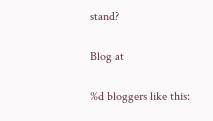stand?

Blog at

%d bloggers like this: